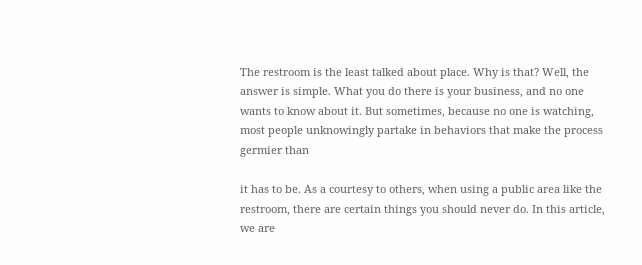The restroom is the least talked about place. Why is that? Well, the answer is simple. What you do there is your business, and no one wants to know about it. But sometimes, because no one is watching, most people unknowingly partake in behaviors that make the process germier than

it has to be. As a courtesy to others, when using a public area like the restroom, there are certain things you should never do. In this article, we are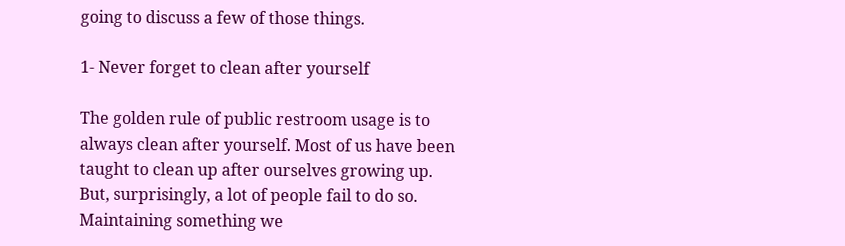going to discuss a few of those things.

1- Never forget to clean after yourself

The golden rule of public restroom usage is to always clean after yourself. Most of us have been taught to clean up after ourselves growing up. But, surprisingly, a lot of people fail to do so. Maintaining something we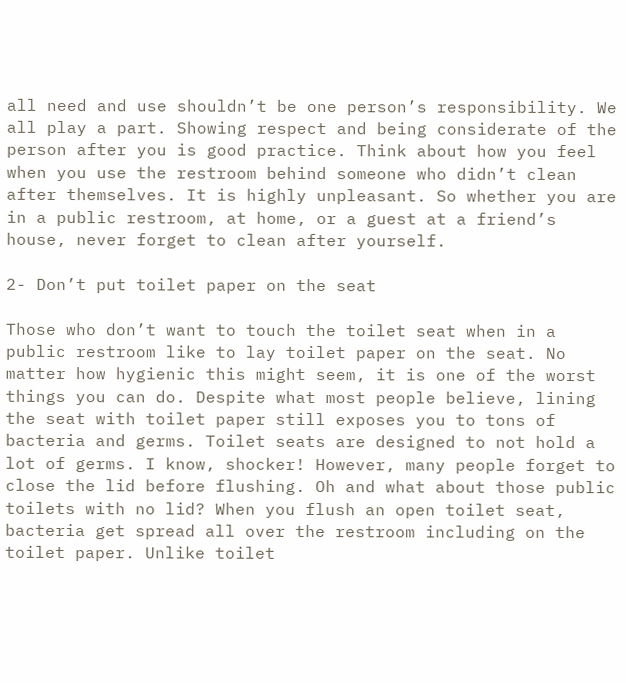all need and use shouldn’t be one person’s responsibility. We all play a part. Showing respect and being considerate of the person after you is good practice. Think about how you feel when you use the restroom behind someone who didn’t clean after themselves. It is highly unpleasant. So whether you are in a public restroom, at home, or a guest at a friend’s house, never forget to clean after yourself.

2- Don’t put toilet paper on the seat

Those who don’t want to touch the toilet seat when in a public restroom like to lay toilet paper on the seat. No matter how hygienic this might seem, it is one of the worst things you can do. Despite what most people believe, lining the seat with toilet paper still exposes you to tons of bacteria and germs. Toilet seats are designed to not hold a lot of germs. I know, shocker! However, many people forget to close the lid before flushing. Oh and what about those public toilets with no lid? When you flush an open toilet seat, bacteria get spread all over the restroom including on the toilet paper. Unlike toilet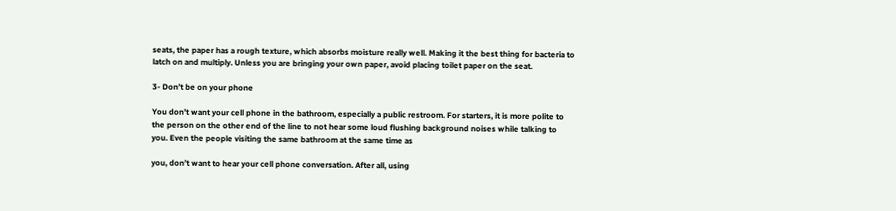seats, the paper has a rough texture, which absorbs moisture really well. Making it the best thing for bacteria to latch on and multiply. Unless you are bringing your own paper, avoid placing toilet paper on the seat.

3- Don’t be on your phone

You don’t want your cell phone in the bathroom, especially a public restroom. For starters, it is more polite to the person on the other end of the line to not hear some loud flushing background noises while talking to you. Even the people visiting the same bathroom at the same time as

you, don’t want to hear your cell phone conversation. After all, using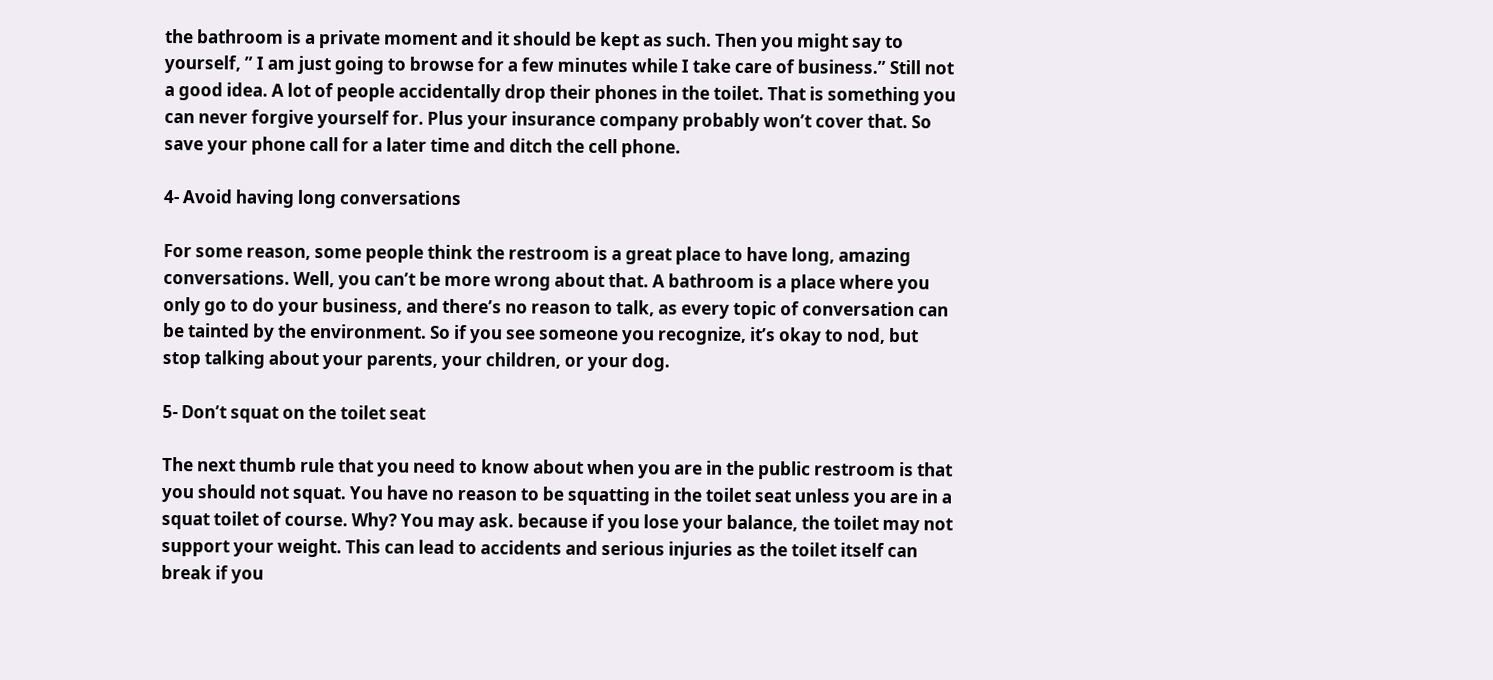the bathroom is a private moment and it should be kept as such. Then you might say to yourself, ” I am just going to browse for a few minutes while I take care of business.” Still not a good idea. A lot of people accidentally drop their phones in the toilet. That is something you can never forgive yourself for. Plus your insurance company probably won’t cover that. So save your phone call for a later time and ditch the cell phone.

4- Avoid having long conversations

For some reason, some people think the restroom is a great place to have long, amazing conversations. Well, you can’t be more wrong about that. A bathroom is a place where you only go to do your business, and there’s no reason to talk, as every topic of conversation can be tainted by the environment. So if you see someone you recognize, it’s okay to nod, but stop talking about your parents, your children, or your dog.

5- Don’t squat on the toilet seat

The next thumb rule that you need to know about when you are in the public restroom is that you should not squat. You have no reason to be squatting in the toilet seat unless you are in a squat toilet of course. Why? You may ask. because if you lose your balance, the toilet may not support your weight. This can lead to accidents and serious injuries as the toilet itself can break if you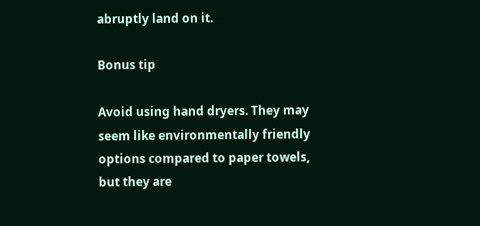abruptly land on it.

Bonus tip

Avoid using hand dryers. They may seem like environmentally friendly options compared to paper towels, but they are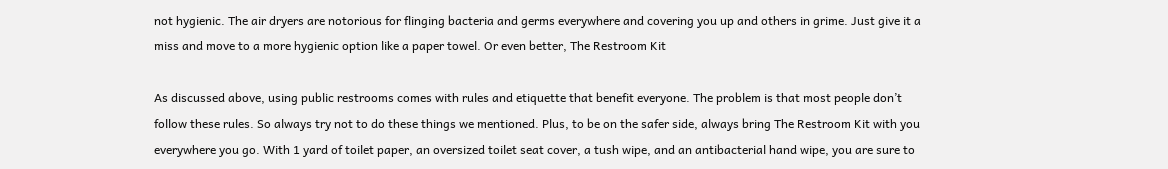not hygienic. The air dryers are notorious for flinging bacteria and germs everywhere and covering you up and others in grime. Just give it a miss and move to a more hygienic option like a paper towel. Or even better, The Restroom Kit

As discussed above, using public restrooms comes with rules and etiquette that benefit everyone. The problem is that most people don’t follow these rules. So always try not to do these things we mentioned. Plus, to be on the safer side, always bring The Restroom Kit with you everywhere you go. With 1 yard of toilet paper, an oversized toilet seat cover, a tush wipe, and an antibacterial hand wipe, you are sure to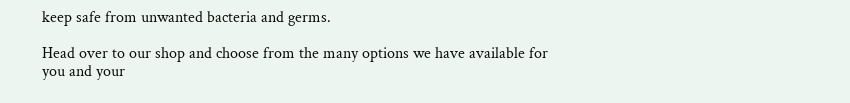keep safe from unwanted bacteria and germs.

Head over to our shop and choose from the many options we have available for you and your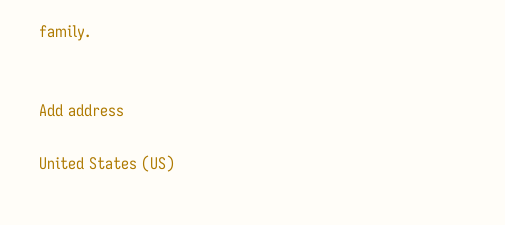family.


Add address

United States (US)